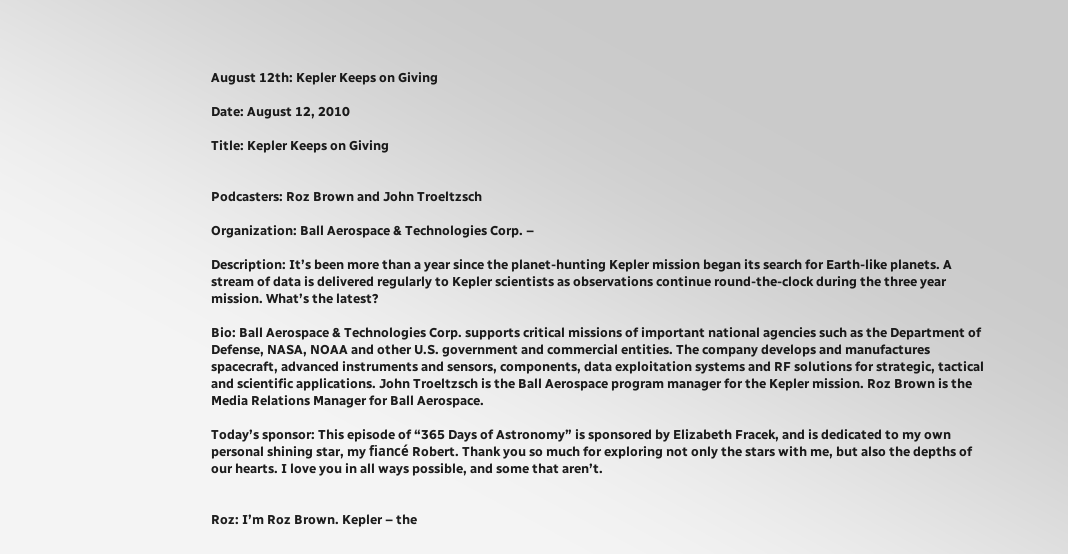August 12th: Kepler Keeps on Giving

Date: August 12, 2010

Title: Kepler Keeps on Giving


Podcasters: Roz Brown and John Troeltzsch

Organization: Ball Aerospace & Technologies Corp. –

Description: It’s been more than a year since the planet-hunting Kepler mission began its search for Earth-like planets. A stream of data is delivered regularly to Kepler scientists as observations continue round-the-clock during the three year mission. What’s the latest?

Bio: Ball Aerospace & Technologies Corp. supports critical missions of important national agencies such as the Department of Defense, NASA, NOAA and other U.S. government and commercial entities. The company develops and manufactures spacecraft, advanced instruments and sensors, components, data exploitation systems and RF solutions for strategic, tactical and scientific applications. John Troeltzsch is the Ball Aerospace program manager for the Kepler mission. Roz Brown is the Media Relations Manager for Ball Aerospace.

Today’s sponsor: This episode of “365 Days of Astronomy” is sponsored by Elizabeth Fracek, and is dedicated to my own personal shining star, my fiancé Robert. Thank you so much for exploring not only the stars with me, but also the depths of our hearts. I love you in all ways possible, and some that aren’t.


Roz: I’m Roz Brown. Kepler – the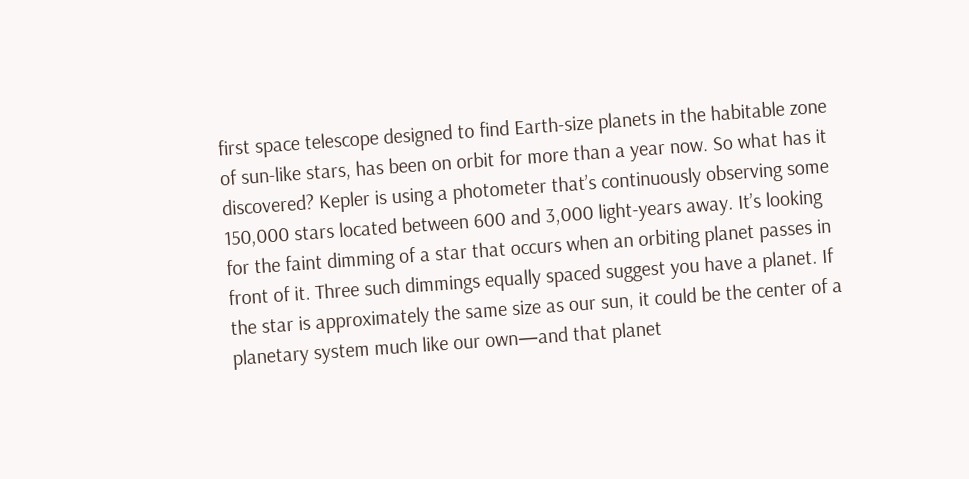first space telescope designed to find Earth-size planets in the habitable zone of sun-like stars, has been on orbit for more than a year now. So what has it discovered? Kepler is using a photometer that’s continuously observing some 150,000 stars located between 600 and 3,000 light-years away. It’s looking for the faint dimming of a star that occurs when an orbiting planet passes in front of it. Three such dimmings equally spaced suggest you have a planet. If the star is approximately the same size as our sun, it could be the center of a planetary system much like our own—and that planet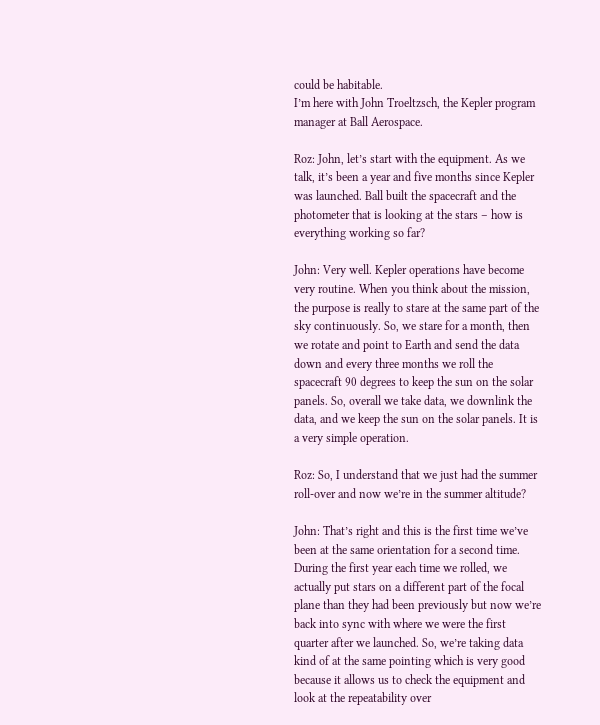could be habitable.
I’m here with John Troeltzsch, the Kepler program manager at Ball Aerospace.

Roz: John, let’s start with the equipment. As we talk, it’s been a year and five months since Kepler was launched. Ball built the spacecraft and the photometer that is looking at the stars – how is everything working so far?

John: Very well. Kepler operations have become very routine. When you think about the mission, the purpose is really to stare at the same part of the sky continuously. So, we stare for a month, then we rotate and point to Earth and send the data down and every three months we roll the spacecraft 90 degrees to keep the sun on the solar panels. So, overall we take data, we downlink the data, and we keep the sun on the solar panels. It is a very simple operation.

Roz: So, I understand that we just had the summer roll-over and now we’re in the summer altitude?

John: That’s right and this is the first time we’ve been at the same orientation for a second time. During the first year each time we rolled, we actually put stars on a different part of the focal plane than they had been previously but now we’re back into sync with where we were the first quarter after we launched. So, we’re taking data kind of at the same pointing which is very good because it allows us to check the equipment and look at the repeatability over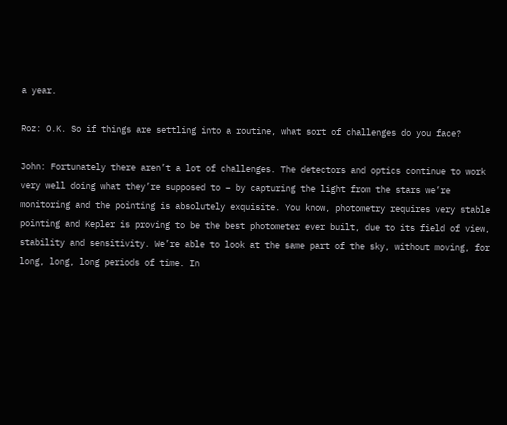a year.

Roz: O.K. So if things are settling into a routine, what sort of challenges do you face?

John: Fortunately there aren’t a lot of challenges. The detectors and optics continue to work very well doing what they’re supposed to – by capturing the light from the stars we’re monitoring and the pointing is absolutely exquisite. You know, photometry requires very stable pointing and Kepler is proving to be the best photometer ever built, due to its field of view, stability and sensitivity. We’re able to look at the same part of the sky, without moving, for long, long, long periods of time. In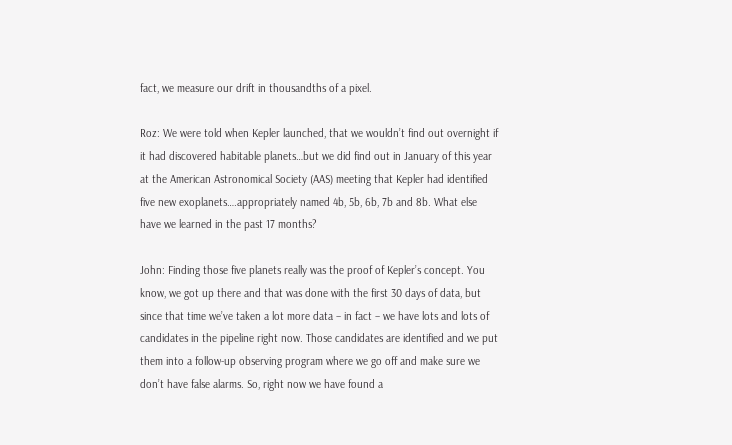fact, we measure our drift in thousandths of a pixel.

Roz: We were told when Kepler launched, that we wouldn’t find out overnight if it had discovered habitable planets…but we did find out in January of this year at the American Astronomical Society (AAS) meeting that Kepler had identified five new exoplanets….appropriately named 4b, 5b, 6b, 7b and 8b. What else have we learned in the past 17 months?

John: Finding those five planets really was the proof of Kepler’s concept. You know, we got up there and that was done with the first 30 days of data, but since that time we’ve taken a lot more data – in fact – we have lots and lots of candidates in the pipeline right now. Those candidates are identified and we put them into a follow-up observing program where we go off and make sure we don’t have false alarms. So, right now we have found a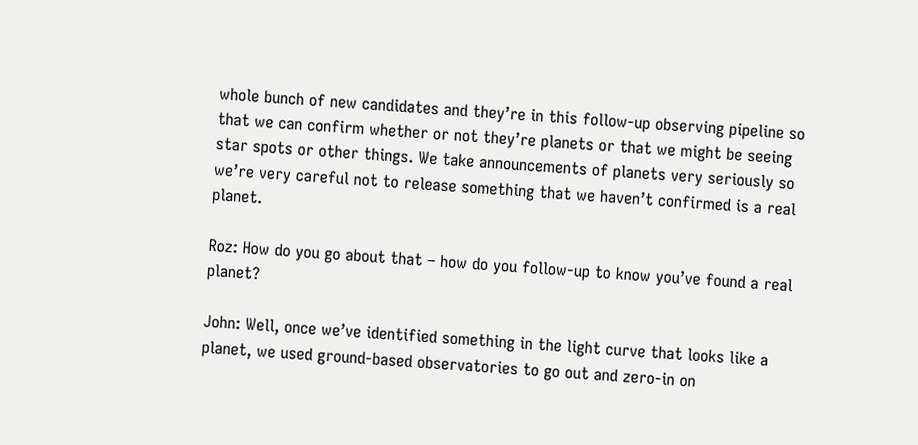whole bunch of new candidates and they’re in this follow-up observing pipeline so that we can confirm whether or not they’re planets or that we might be seeing star spots or other things. We take announcements of planets very seriously so we’re very careful not to release something that we haven’t confirmed is a real planet.

Roz: How do you go about that – how do you follow-up to know you’ve found a real planet?

John: Well, once we’ve identified something in the light curve that looks like a planet, we used ground-based observatories to go out and zero-in on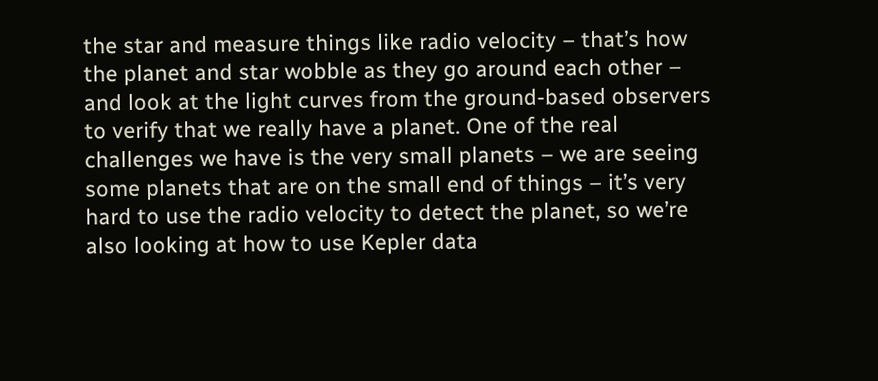the star and measure things like radio velocity – that’s how the planet and star wobble as they go around each other – and look at the light curves from the ground-based observers to verify that we really have a planet. One of the real challenges we have is the very small planets – we are seeing some planets that are on the small end of things – it’s very hard to use the radio velocity to detect the planet, so we’re also looking at how to use Kepler data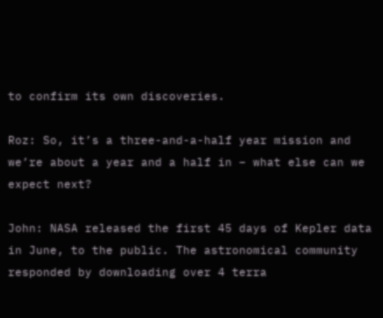to confirm its own discoveries.

Roz: So, it’s a three-and-a-half year mission and we’re about a year and a half in – what else can we expect next?

John: NASA released the first 45 days of Kepler data in June, to the public. The astronomical community responded by downloading over 4 terra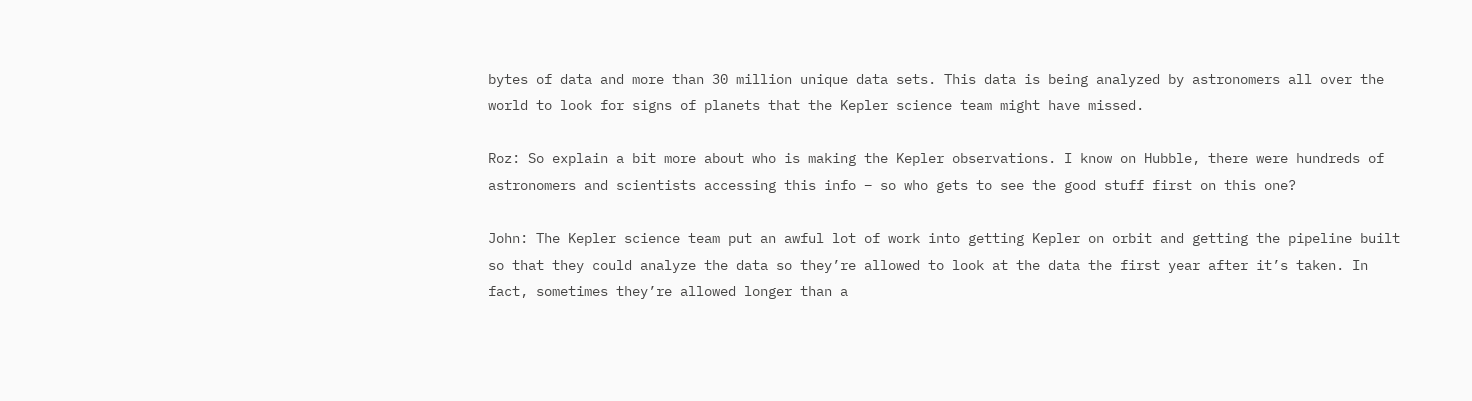bytes of data and more than 30 million unique data sets. This data is being analyzed by astronomers all over the world to look for signs of planets that the Kepler science team might have missed.

Roz: So explain a bit more about who is making the Kepler observations. I know on Hubble, there were hundreds of astronomers and scientists accessing this info – so who gets to see the good stuff first on this one?

John: The Kepler science team put an awful lot of work into getting Kepler on orbit and getting the pipeline built so that they could analyze the data so they’re allowed to look at the data the first year after it’s taken. In fact, sometimes they’re allowed longer than a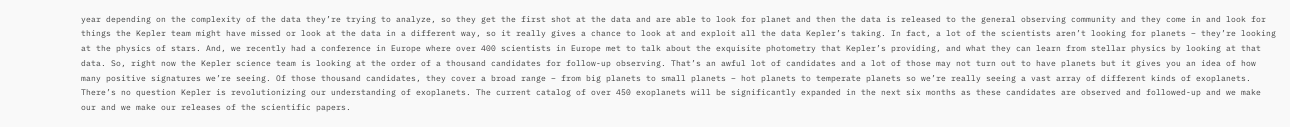year depending on the complexity of the data they’re trying to analyze, so they get the first shot at the data and are able to look for planet and then the data is released to the general observing community and they come in and look for things the Kepler team might have missed or look at the data in a different way, so it really gives a chance to look at and exploit all the data Kepler’s taking. In fact, a lot of the scientists aren’t looking for planets – they’re looking at the physics of stars. And, we recently had a conference in Europe where over 400 scientists in Europe met to talk about the exquisite photometry that Kepler’s providing, and what they can learn from stellar physics by looking at that data. So, right now the Kepler science team is looking at the order of a thousand candidates for follow-up observing. That’s an awful lot of candidates and a lot of those may not turn out to have planets but it gives you an idea of how many positive signatures we’re seeing. Of those thousand candidates, they cover a broad range – from big planets to small planets – hot planets to temperate planets so we’re really seeing a vast array of different kinds of exoplanets. There’s no question Kepler is revolutionizing our understanding of exoplanets. The current catalog of over 450 exoplanets will be significantly expanded in the next six months as these candidates are observed and followed-up and we make our and we make our releases of the scientific papers.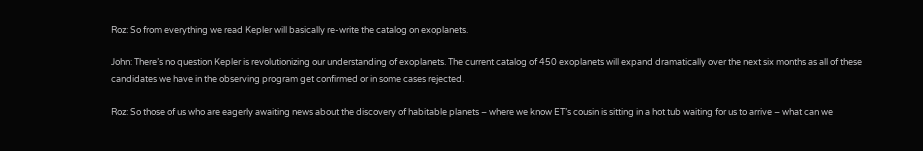Roz: So from everything we read Kepler will basically re-write the catalog on exoplanets.

John: There’s no question Kepler is revolutionizing our understanding of exoplanets. The current catalog of 450 exoplanets will expand dramatically over the next six months as all of these candidates we have in the observing program get confirmed or in some cases rejected.

Roz: So those of us who are eagerly awaiting news about the discovery of habitable planets – where we know ET’s cousin is sitting in a hot tub waiting for us to arrive – what can we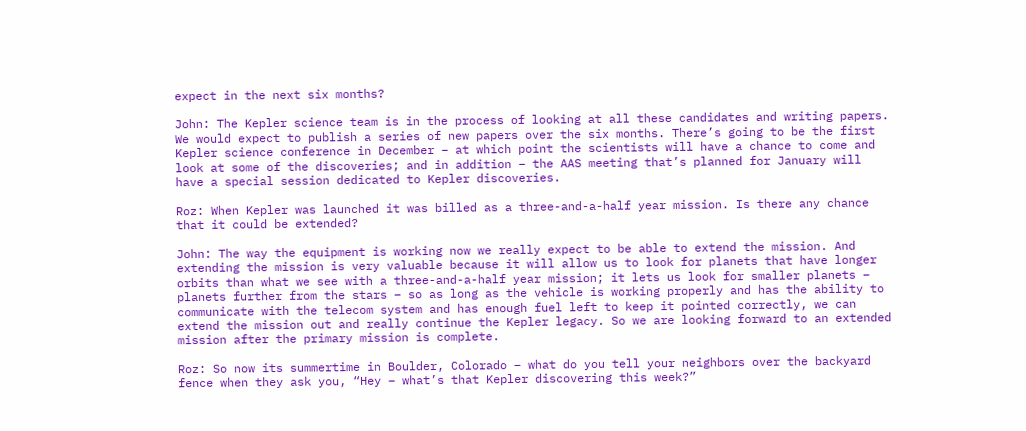expect in the next six months?

John: The Kepler science team is in the process of looking at all these candidates and writing papers. We would expect to publish a series of new papers over the six months. There’s going to be the first Kepler science conference in December – at which point the scientists will have a chance to come and look at some of the discoveries; and in addition – the AAS meeting that’s planned for January will have a special session dedicated to Kepler discoveries.

Roz: When Kepler was launched it was billed as a three-and-a-half year mission. Is there any chance that it could be extended?

John: The way the equipment is working now we really expect to be able to extend the mission. And extending the mission is very valuable because it will allow us to look for planets that have longer orbits than what we see with a three-and-a-half year mission; it lets us look for smaller planets – planets further from the stars – so as long as the vehicle is working properly and has the ability to communicate with the telecom system and has enough fuel left to keep it pointed correctly, we can extend the mission out and really continue the Kepler legacy. So we are looking forward to an extended mission after the primary mission is complete.

Roz: So now its summertime in Boulder, Colorado – what do you tell your neighbors over the backyard fence when they ask you, “Hey – what’s that Kepler discovering this week?”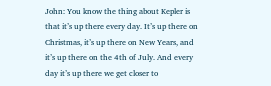John: You know the thing about Kepler is that it’s up there every day. It’s up there on Christmas, it’s up there on New Years, and it’s up there on the 4th of July. And every day it’s up there we get closer to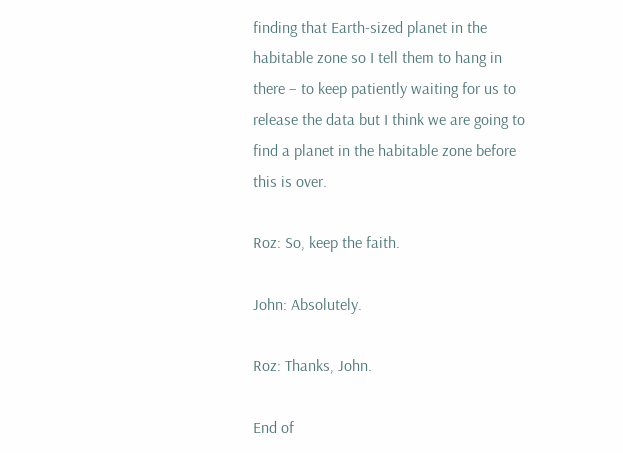finding that Earth-sized planet in the habitable zone so I tell them to hang in there – to keep patiently waiting for us to release the data but I think we are going to find a planet in the habitable zone before this is over.

Roz: So, keep the faith.

John: Absolutely.

Roz: Thanks, John.

End of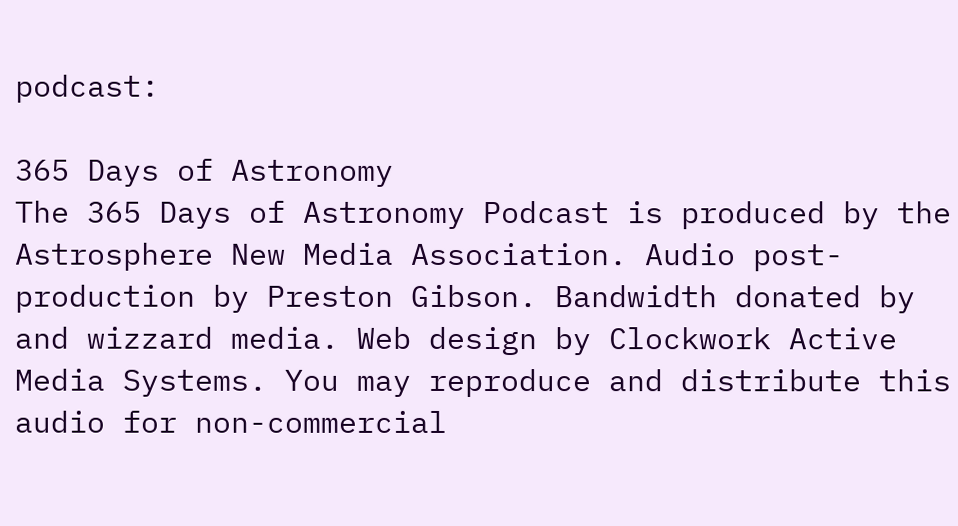podcast:

365 Days of Astronomy
The 365 Days of Astronomy Podcast is produced by the Astrosphere New Media Association. Audio post-production by Preston Gibson. Bandwidth donated by and wizzard media. Web design by Clockwork Active Media Systems. You may reproduce and distribute this audio for non-commercial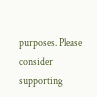purposes. Please consider supporting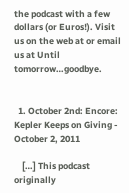the podcast with a few dollars (or Euros!). Visit us on the web at or email us at Until tomorrow…goodbye.


  1. October 2nd: Encore: Kepler Keeps on Giving - October 2, 2011

    […] This podcast originally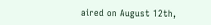aired on August 12th,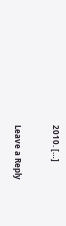2010. […]

Leave a Reply